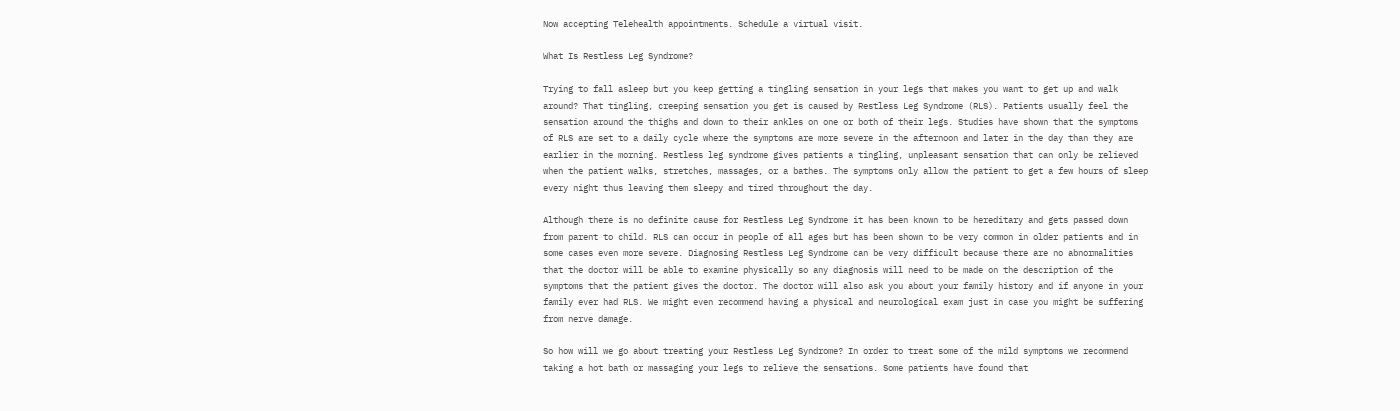Now accepting Telehealth appointments. Schedule a virtual visit.

What Is Restless Leg Syndrome?

Trying to fall asleep but you keep getting a tingling sensation in your legs that makes you want to get up and walk around? That tingling, creeping sensation you get is caused by Restless Leg Syndrome (RLS). Patients usually feel the sensation around the thighs and down to their ankles on one or both of their legs. Studies have shown that the symptoms of RLS are set to a daily cycle where the symptoms are more severe in the afternoon and later in the day than they are earlier in the morning. Restless leg syndrome gives patients a tingling, unpleasant sensation that can only be relieved when the patient walks, stretches, massages, or a bathes. The symptoms only allow the patient to get a few hours of sleep every night thus leaving them sleepy and tired throughout the day.

Although there is no definite cause for Restless Leg Syndrome it has been known to be hereditary and gets passed down from parent to child. RLS can occur in people of all ages but has been shown to be very common in older patients and in some cases even more severe. Diagnosing Restless Leg Syndrome can be very difficult because there are no abnormalities that the doctor will be able to examine physically so any diagnosis will need to be made on the description of the symptoms that the patient gives the doctor. The doctor will also ask you about your family history and if anyone in your family ever had RLS. We might even recommend having a physical and neurological exam just in case you might be suffering from nerve damage.

So how will we go about treating your Restless Leg Syndrome? In order to treat some of the mild symptoms we recommend taking a hot bath or massaging your legs to relieve the sensations. Some patients have found that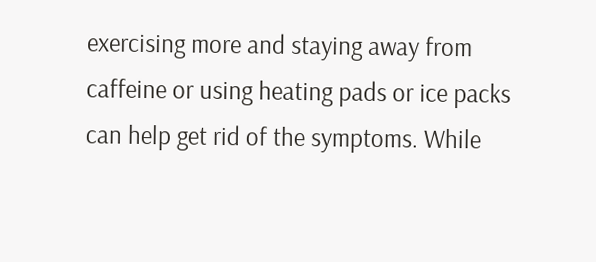exercising more and staying away from caffeine or using heating pads or ice packs can help get rid of the symptoms. While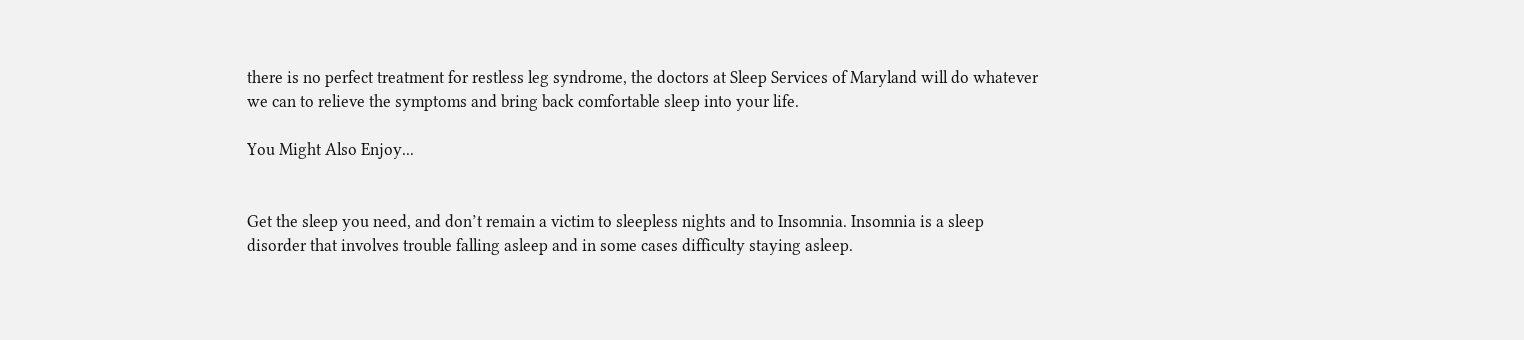there is no perfect treatment for restless leg syndrome, the doctors at Sleep Services of Maryland will do whatever we can to relieve the symptoms and bring back comfortable sleep into your life.

You Might Also Enjoy...


Get the sleep you need, and don’t remain a victim to sleepless nights and to Insomnia. Insomnia is a sleep disorder that involves trouble falling asleep and in some cases difficulty staying asleep.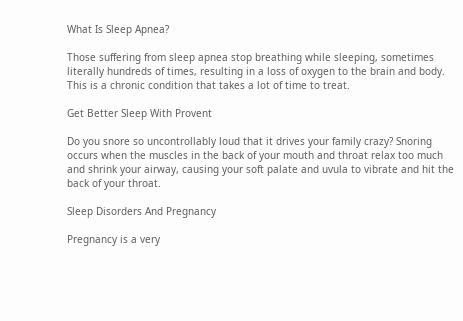What Is Sleep Apnea?

Those suffering from sleep apnea stop breathing while sleeping, sometimes literally hundreds of times, resulting in a loss of oxygen to the brain and body. This is a chronic condition that takes a lot of time to treat.

Get Better Sleep With Provent

Do you snore so uncontrollably loud that it drives your family crazy? Snoring occurs when the muscles in the back of your mouth and throat relax too much and shrink your airway, causing your soft palate and uvula to vibrate and hit the back of your throat.

Sleep Disorders And Pregnancy

Pregnancy is a very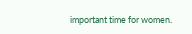important time for women.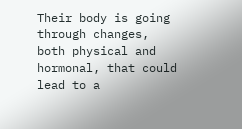Their body is going through changes, both physical and hormonal, that could lead to a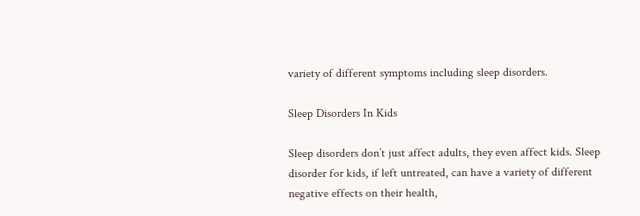variety of different symptoms including sleep disorders.

Sleep Disorders In Kids

Sleep disorders don’t just affect adults, they even affect kids. Sleep disorder for kids, if left untreated, can have a variety of different negative effects on their health,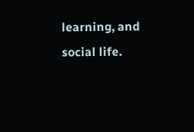learning, and social life.